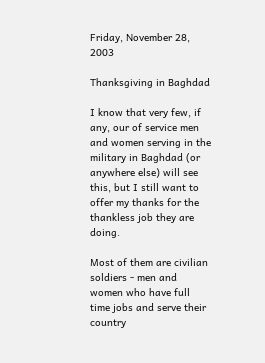Friday, November 28, 2003

Thanksgiving in Baghdad

I know that very few, if any, our of service men and women serving in the military in Baghdad (or anywhere else) will see this, but I still want to offer my thanks for the thankless job they are doing.

Most of them are civilian soldiers - men and women who have full time jobs and serve their country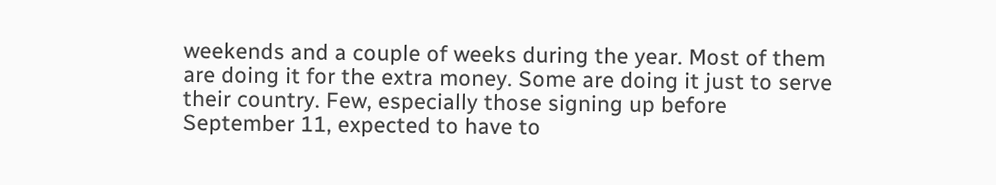weekends and a couple of weeks during the year. Most of them are doing it for the extra money. Some are doing it just to serve their country. Few, especially those signing up before September 11, expected to have to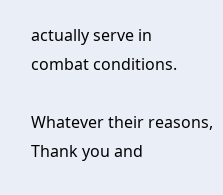actually serve in combat conditions.

Whatever their reasons, Thank you and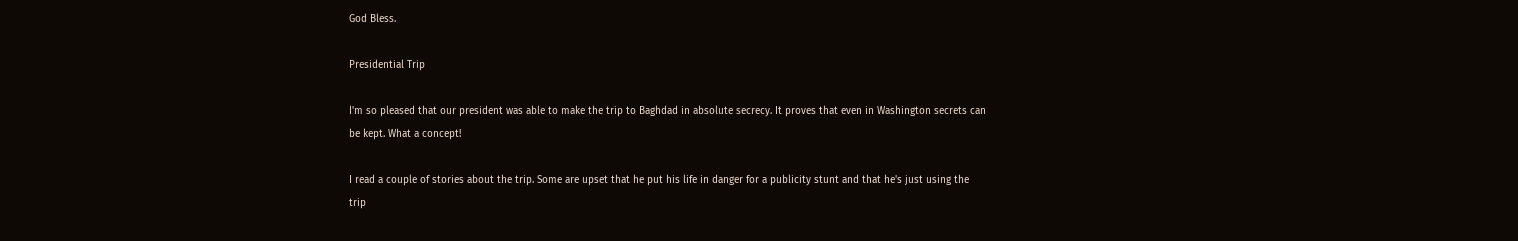God Bless.

Presidential Trip

I'm so pleased that our president was able to make the trip to Baghdad in absolute secrecy. It proves that even in Washington secrets can be kept. What a concept!

I read a couple of stories about the trip. Some are upset that he put his life in danger for a publicity stunt and that he's just using the trip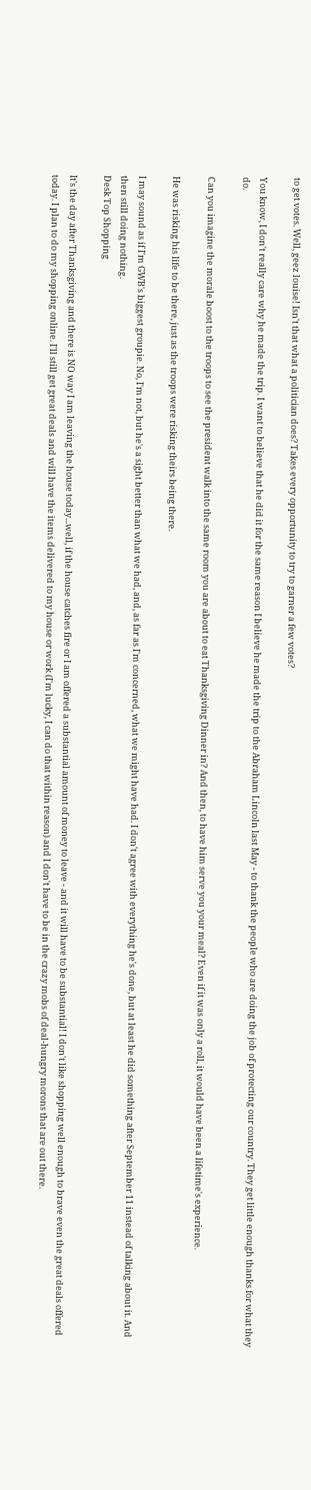to get votes. Well, geez louise! Isn't that what a politician does? Takes every opportunity to try to garner a few votes?

You know, I don't really care why he made the trip. I want to believe that he did it for the same reason I believe he made the trip to the Abraham Lincoln last May - to thank the people who are doing the job of protecting our country. They get little enough thanks for what they do.

Can you imagine the morale boost to the troops to see the president walk into the same room you are about to eat Thanksgiving Dinner in? And then, to have him serve you your meal? Even if it was only a roll, it would have been a lifetime's experience.

He was risking his life to be there, just as the troops were risking theirs being there.

I may sound as if I'm GWB's biggest groupie. No, I'm not, but he's a sight better than what we had, and, as far as I'm concerned, what we might have had. I don't agree with everything he's done, but at least he did something after September 11 instead of talking about it. And then still doing nothing.
Desk Top Shopping

It's the day after Thanksgiving and there is NO way I am leaving the house today...well, if the house catches fire or I am offered a substantial amount of money to leave - and it will have to be substantial! I don't like shopping well enough to brave even the great deals offered today. I plan to do my shopping online. I'll still get great deals and will have the items delivered to my house or work (I'm lucky, I can do that within reason) and I don't have to be in the crazy mobs of deal-hungry morons that are out there.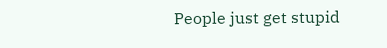People just get stupid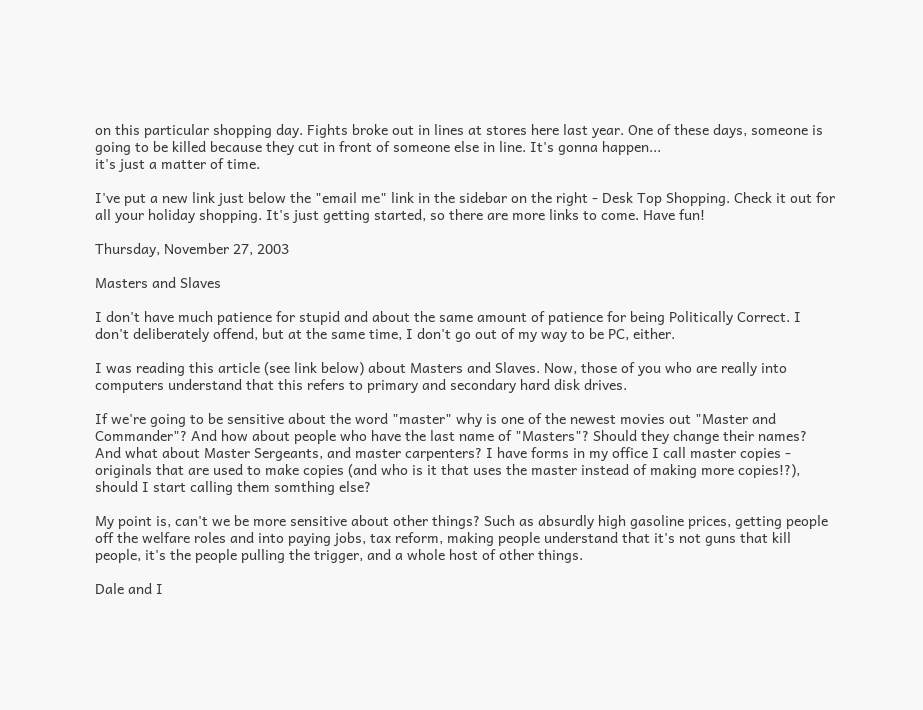on this particular shopping day. Fights broke out in lines at stores here last year. One of these days, someone is going to be killed because they cut in front of someone else in line. It's gonna happen...
it's just a matter of time.

I've put a new link just below the "email me" link in the sidebar on the right - Desk Top Shopping. Check it out for all your holiday shopping. It's just getting started, so there are more links to come. Have fun!

Thursday, November 27, 2003

Masters and Slaves

I don't have much patience for stupid and about the same amount of patience for being Politically Correct. I don't deliberately offend, but at the same time, I don't go out of my way to be PC, either.

I was reading this article (see link below) about Masters and Slaves. Now, those of you who are really into computers understand that this refers to primary and secondary hard disk drives.

If we're going to be sensitive about the word "master" why is one of the newest movies out "Master and Commander"? And how about people who have the last name of "Masters"? Should they change their names? And what about Master Sergeants, and master carpenters? I have forms in my office I call master copies - originals that are used to make copies (and who is it that uses the master instead of making more copies!?), should I start calling them somthing else?

My point is, can't we be more sensitive about other things? Such as absurdly high gasoline prices, getting people off the welfare roles and into paying jobs, tax reform, making people understand that it's not guns that kill people, it's the people pulling the trigger, and a whole host of other things.

Dale and I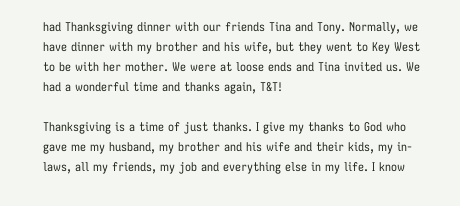had Thanksgiving dinner with our friends Tina and Tony. Normally, we have dinner with my brother and his wife, but they went to Key West to be with her mother. We were at loose ends and Tina invited us. We had a wonderful time and thanks again, T&T!

Thanksgiving is a time of just thanks. I give my thanks to God who gave me my husband, my brother and his wife and their kids, my in-laws, all my friends, my job and everything else in my life. I know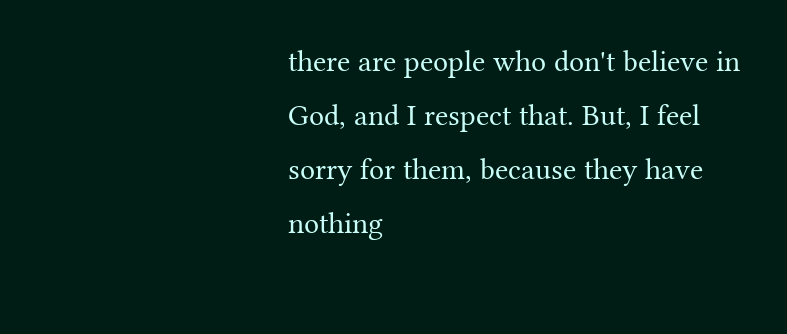there are people who don't believe in God, and I respect that. But, I feel sorry for them, because they have nothing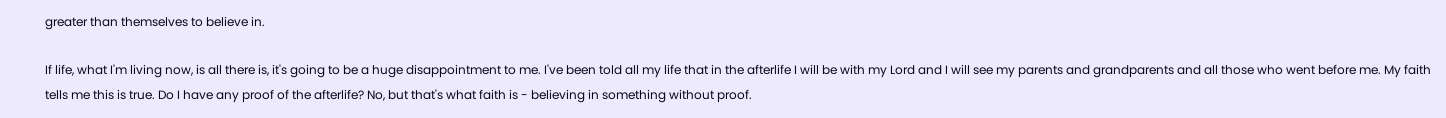greater than themselves to believe in.

If life, what I'm living now, is all there is, it's going to be a huge disappointment to me. I've been told all my life that in the afterlife I will be with my Lord and I will see my parents and grandparents and all those who went before me. My faith tells me this is true. Do I have any proof of the afterlife? No, but that's what faith is - believing in something without proof.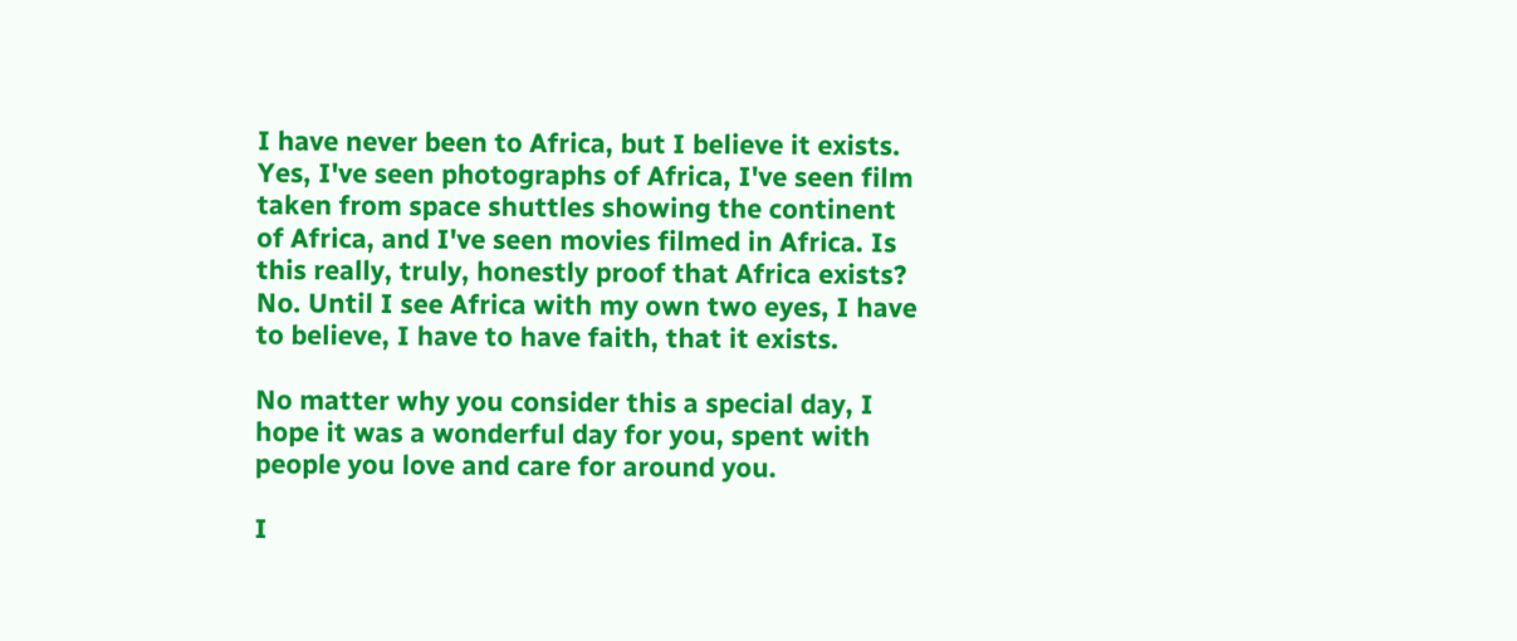I have never been to Africa, but I believe it exists. Yes, I've seen photographs of Africa, I've seen film taken from space shuttles showing the continent of Africa, and I've seen movies filmed in Africa. Is this really, truly, honestly proof that Africa exists? No. Until I see Africa with my own two eyes, I have to believe, I have to have faith, that it exists.

No matter why you consider this a special day, I hope it was a wonderful day for you, spent with people you love and care for around you.

I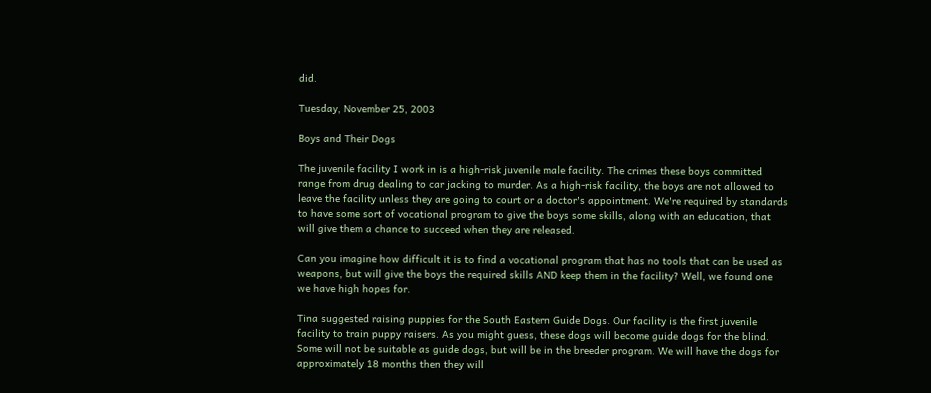did.

Tuesday, November 25, 2003

Boys and Their Dogs

The juvenile facility I work in is a high-risk juvenile male facility. The crimes these boys committed range from drug dealing to car jacking to murder. As a high-risk facility, the boys are not allowed to leave the facility unless they are going to court or a doctor's appointment. We're required by standards to have some sort of vocational program to give the boys some skills, along with an education, that will give them a chance to succeed when they are released.

Can you imagine how difficult it is to find a vocational program that has no tools that can be used as weapons, but will give the boys the required skills AND keep them in the facility? Well, we found one we have high hopes for.

Tina suggested raising puppies for the South Eastern Guide Dogs. Our facility is the first juvenile facility to train puppy raisers. As you might guess, these dogs will become guide dogs for the blind. Some will not be suitable as guide dogs, but will be in the breeder program. We will have the dogs for approximately 18 months then they will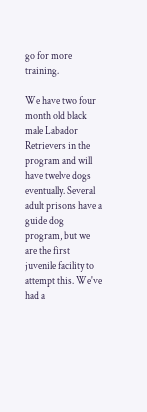go for more training.

We have two four month old black male Labador Retrievers in the program and will have twelve dogs eventually. Several adult prisons have a guide dog program, but we are the first juvenile facility to attempt this. We've had a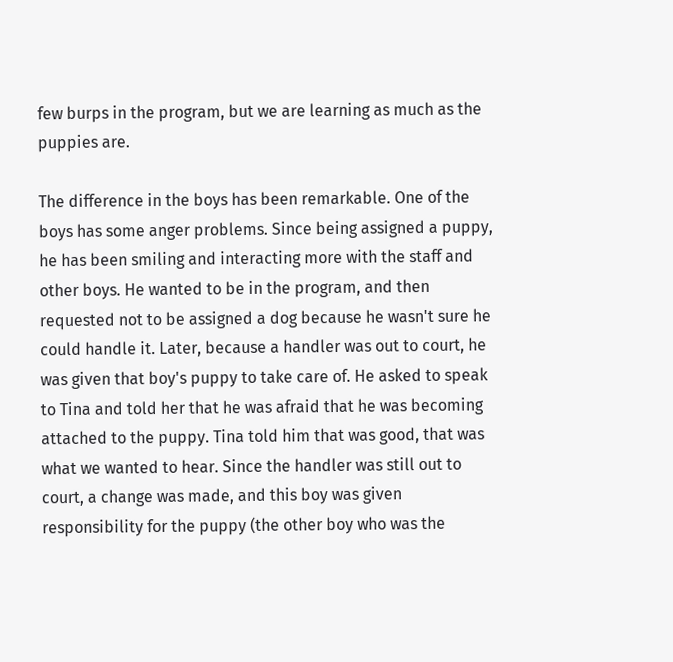few burps in the program, but we are learning as much as the puppies are.

The difference in the boys has been remarkable. One of the boys has some anger problems. Since being assigned a puppy, he has been smiling and interacting more with the staff and other boys. He wanted to be in the program, and then requested not to be assigned a dog because he wasn't sure he could handle it. Later, because a handler was out to court, he was given that boy's puppy to take care of. He asked to speak to Tina and told her that he was afraid that he was becoming attached to the puppy. Tina told him that was good, that was what we wanted to hear. Since the handler was still out to court, a change was made, and this boy was given responsibility for the puppy (the other boy who was the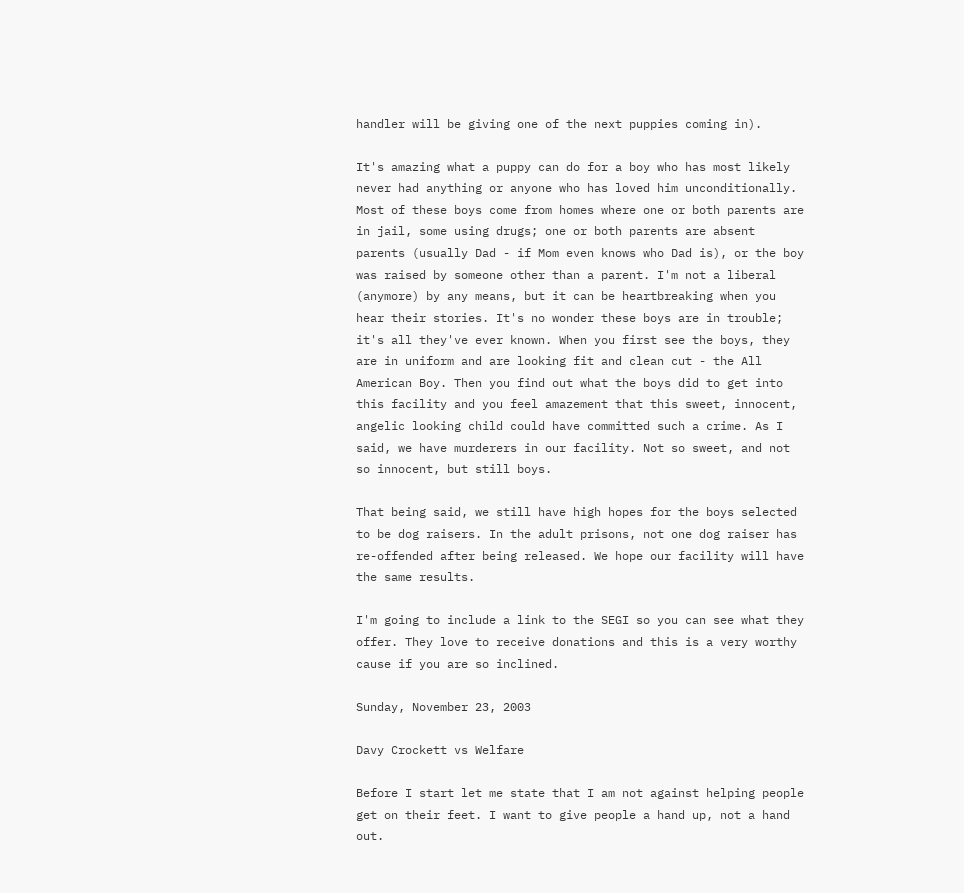handler will be giving one of the next puppies coming in).

It's amazing what a puppy can do for a boy who has most likely never had anything or anyone who has loved him unconditionally. Most of these boys come from homes where one or both parents are in jail, some using drugs; one or both parents are absent parents (usually Dad - if Mom even knows who Dad is), or the boy was raised by someone other than a parent. I'm not a liberal (anymore) by any means, but it can be heartbreaking when you hear their stories. It's no wonder these boys are in trouble; it's all they've ever known. When you first see the boys, they are in uniform and are looking fit and clean cut - the All American Boy. Then you find out what the boys did to get into this facility and you feel amazement that this sweet, innocent, angelic looking child could have committed such a crime. As I said, we have murderers in our facility. Not so sweet, and not so innocent, but still boys.

That being said, we still have high hopes for the boys selected to be dog raisers. In the adult prisons, not one dog raiser has re-offended after being released. We hope our facility will have the same results.

I'm going to include a link to the SEGI so you can see what they offer. They love to receive donations and this is a very worthy cause if you are so inclined.

Sunday, November 23, 2003

Davy Crockett vs Welfare

Before I start let me state that I am not against helping people get on their feet. I want to give people a hand up, not a hand out.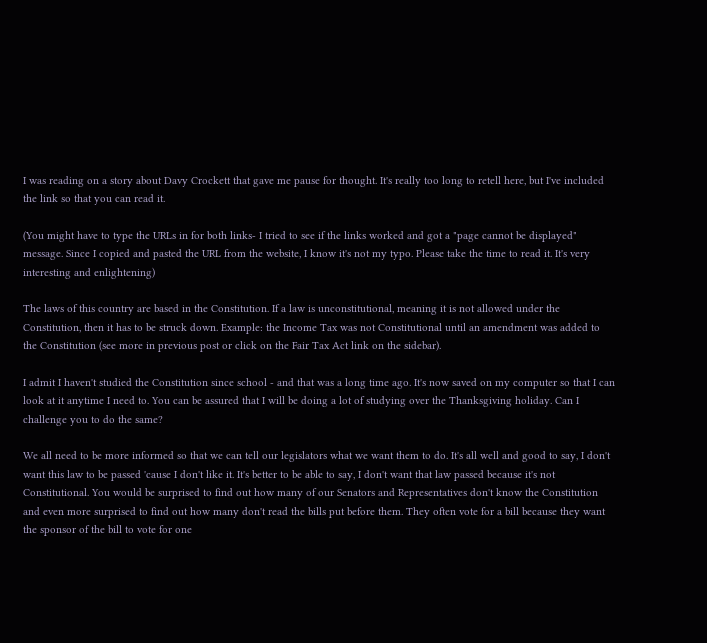I was reading on a story about Davy Crockett that gave me pause for thought. It's really too long to retell here, but I've included the link so that you can read it.

(You might have to type the URLs in for both links- I tried to see if the links worked and got a "page cannot be displayed" message. Since I copied and pasted the URL from the website, I know it's not my typo. Please take the time to read it. It's very interesting and enlightening)

The laws of this country are based in the Constitution. If a law is unconstitutional, meaning it is not allowed under the Constitution, then it has to be struck down. Example: the Income Tax was not Constitutional until an amendment was added to the Constitution (see more in previous post or click on the Fair Tax Act link on the sidebar).

I admit I haven't studied the Constitution since school - and that was a long time ago. It's now saved on my computer so that I can look at it anytime I need to. You can be assured that I will be doing a lot of studying over the Thanksgiving holiday. Can I challenge you to do the same?

We all need to be more informed so that we can tell our legislators what we want them to do. It's all well and good to say, I don't want this law to be passed 'cause I don't like it. It's better to be able to say, I don't want that law passed because it's not Constitutional. You would be surprised to find out how many of our Senators and Representatives don't know the Constitution and even more surprised to find out how many don't read the bills put before them. They often vote for a bill because they want the sponsor of the bill to vote for one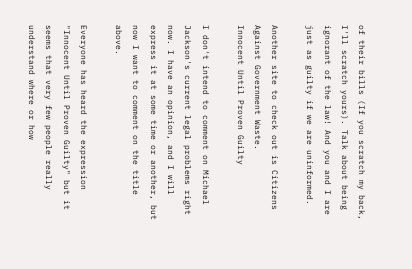of their bills (If you scratch my back, I'll scratch yours). Talk about being ignorant of the law! And you and I are just as guilty if we are uninformed.

Another site to check out is Citizens Against Government Waste.
Innocent Until Proven Guilty

I don't intend to comment on Michael Jackson's current legal problems right now. I have an opinion, and I will express it at some time or another, but now I want to comment on the title above.

Everyone has heard the expression "Innocent Until Proven Guilty" but it seems that very few people really understand where or how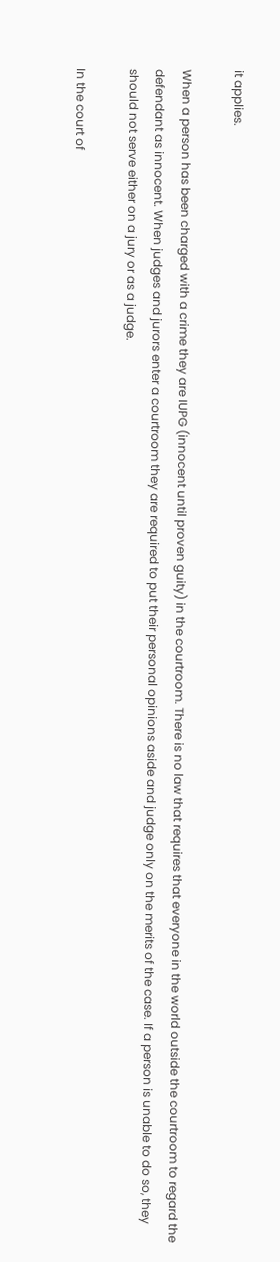it applies.

When a person has been charged with a crime they are IUPG (innocent until proven guity) in the courtroom. There is no law that requires that everyone in the world outside the courtroom to regard the defendant as innocent. When judges and jurors enter a courtroom they are required to put their personal opinions aside and judge only on the merits of the case. If a person is unable to do so, they should not serve either on a jury or as a judge.

In the court of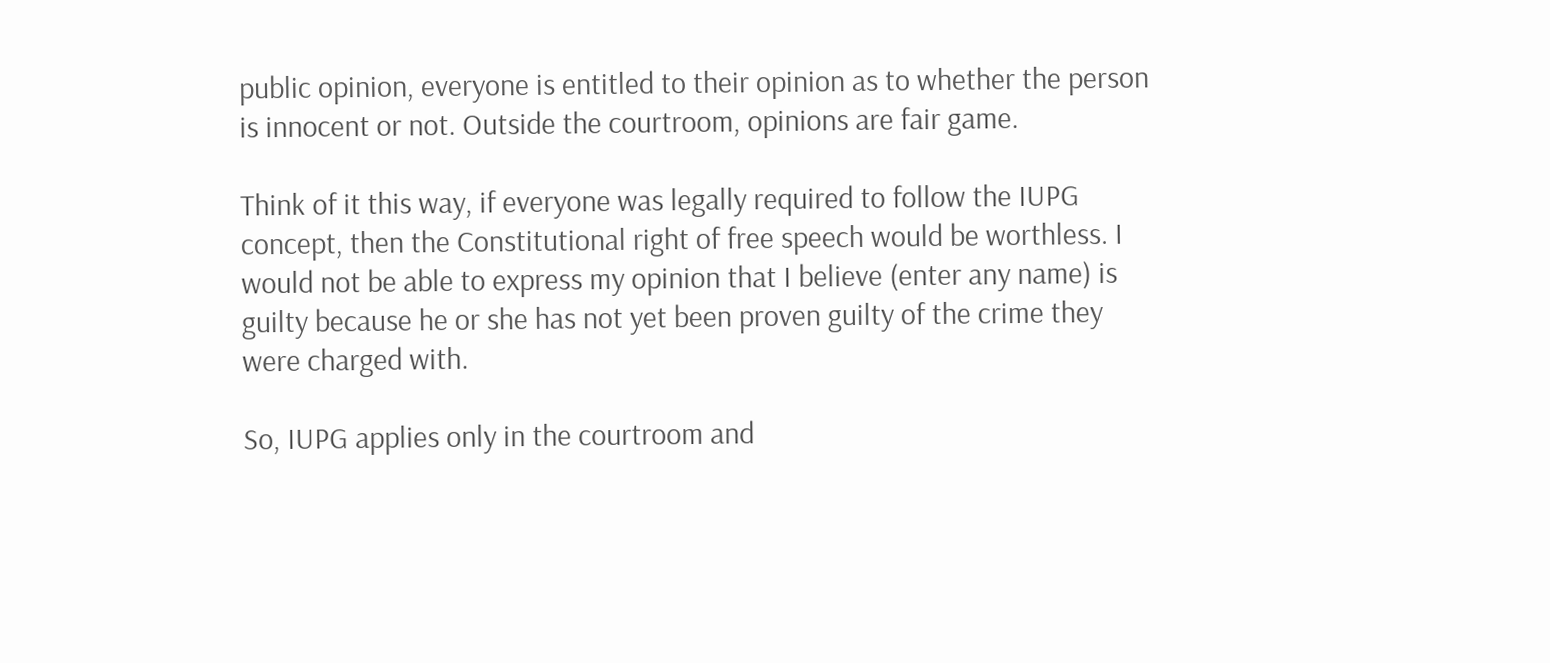public opinion, everyone is entitled to their opinion as to whether the person is innocent or not. Outside the courtroom, opinions are fair game.

Think of it this way, if everyone was legally required to follow the IUPG concept, then the Constitutional right of free speech would be worthless. I would not be able to express my opinion that I believe (enter any name) is guilty because he or she has not yet been proven guilty of the crime they were charged with.

So, IUPG applies only in the courtroom and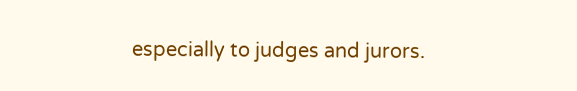especially to judges and jurors.